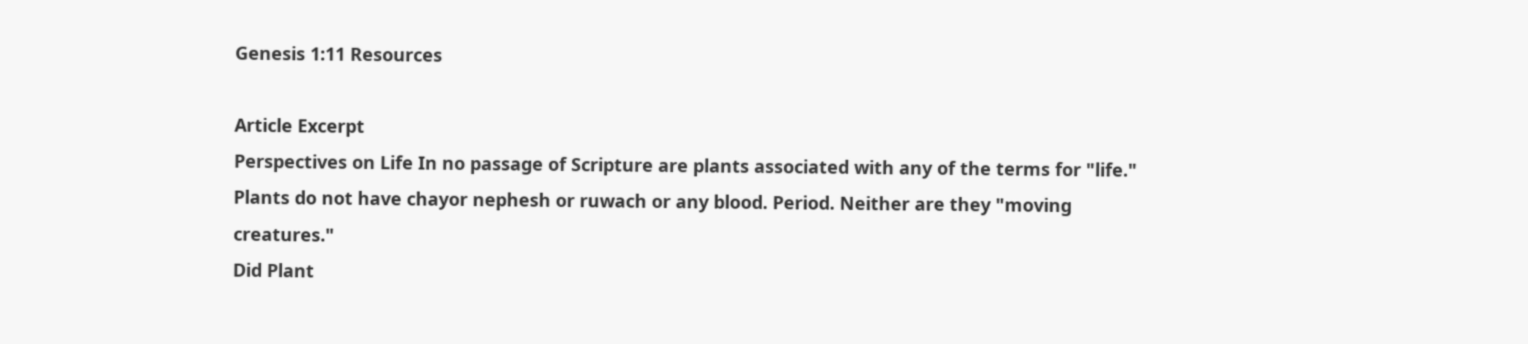Genesis 1:11 Resources

Article Excerpt
Perspectives on Life In no passage of Scripture are plants associated with any of the terms for "life." Plants do not have chayor nephesh or ruwach or any blood. Period. Neither are they "moving creatures."
Did Plant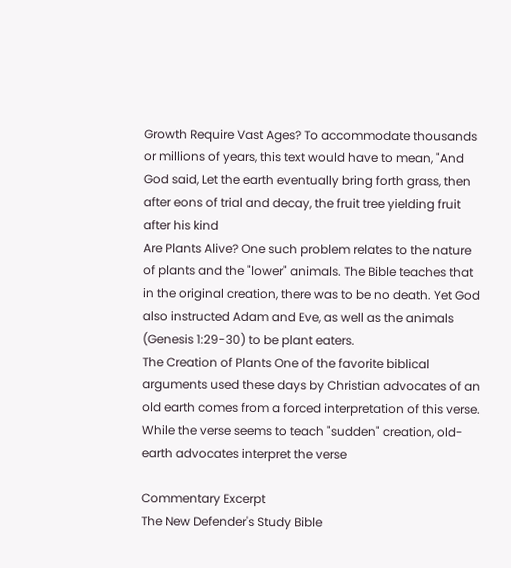Growth Require Vast Ages? To accommodate thousands or millions of years, this text would have to mean, "And God said, Let the earth eventually bring forth grass, then after eons of trial and decay, the fruit tree yielding fruit after his kind
Are Plants Alive? One such problem relates to the nature of plants and the "lower" animals. The Bible teaches that in the original creation, there was to be no death. Yet God also instructed Adam and Eve, as well as the animals (Genesis 1:29-30) to be plant eaters.
The Creation of Plants One of the favorite biblical arguments used these days by Christian advocates of an old earth comes from a forced interpretation of this verse. While the verse seems to teach "sudden" creation, old-earth advocates interpret the verse

Commentary Excerpt
The New Defender's Study Bible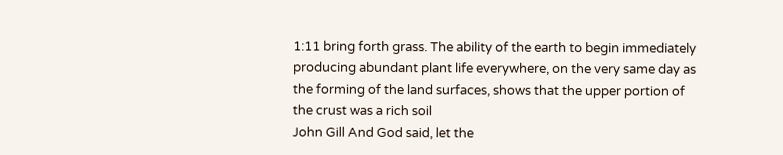1:11 bring forth grass. The ability of the earth to begin immediately producing abundant plant life everywhere, on the very same day as the forming of the land surfaces, shows that the upper portion of the crust was a rich soil
John Gill And God said, let the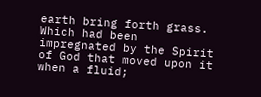earth bring forth grass. Which had been impregnated by the Spirit of God that moved upon it when a fluid;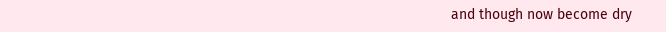and though now become dry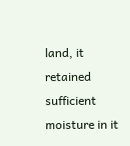land, it retained sufficient moisture in it